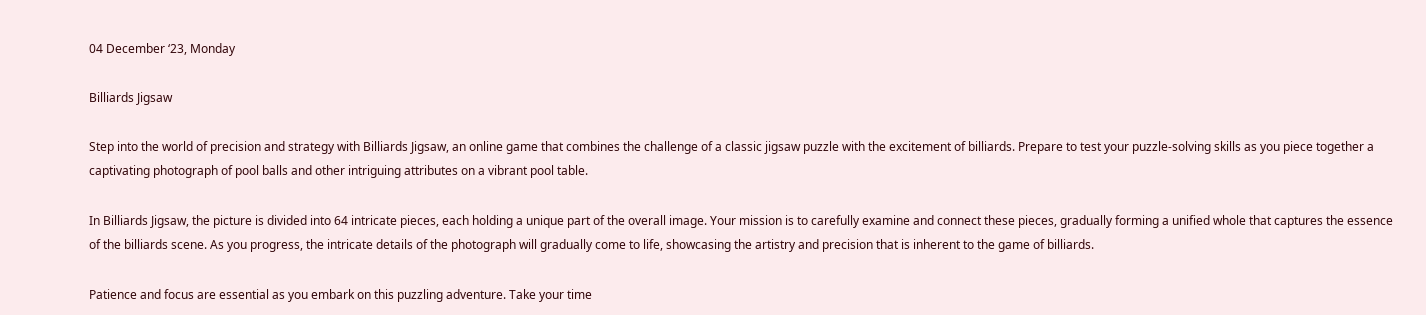04 December ‘23, Monday

Billiards Jigsaw

Step into the world of precision and strategy with Billiards Jigsaw, an online game that combines the challenge of a classic jigsaw puzzle with the excitement of billiards. Prepare to test your puzzle-solving skills as you piece together a captivating photograph of pool balls and other intriguing attributes on a vibrant pool table.

In Billiards Jigsaw, the picture is divided into 64 intricate pieces, each holding a unique part of the overall image. Your mission is to carefully examine and connect these pieces, gradually forming a unified whole that captures the essence of the billiards scene. As you progress, the intricate details of the photograph will gradually come to life, showcasing the artistry and precision that is inherent to the game of billiards.

Patience and focus are essential as you embark on this puzzling adventure. Take your time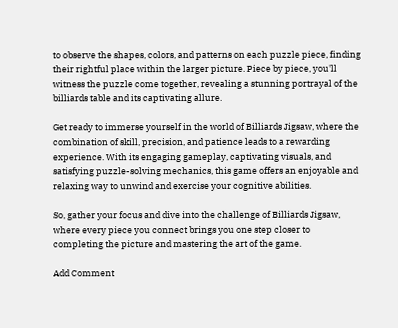to observe the shapes, colors, and patterns on each puzzle piece, finding their rightful place within the larger picture. Piece by piece, you'll witness the puzzle come together, revealing a stunning portrayal of the billiards table and its captivating allure.

Get ready to immerse yourself in the world of Billiards Jigsaw, where the combination of skill, precision, and patience leads to a rewarding experience. With its engaging gameplay, captivating visuals, and satisfying puzzle-solving mechanics, this game offers an enjoyable and relaxing way to unwind and exercise your cognitive abilities.

So, gather your focus and dive into the challenge of Billiards Jigsaw, where every piece you connect brings you one step closer to completing the picture and mastering the art of the game.

Add Comment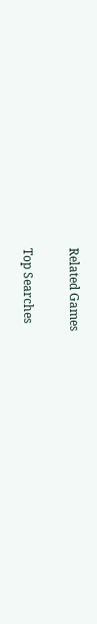Related Games

Top Searches